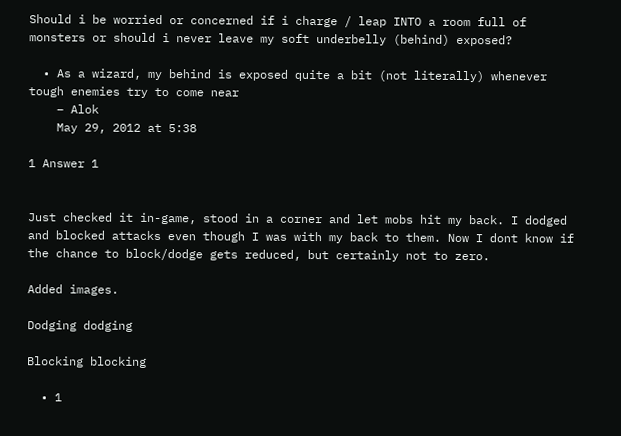Should i be worried or concerned if i charge / leap INTO a room full of monsters or should i never leave my soft underbelly (behind) exposed?

  • As a wizard, my behind is exposed quite a bit (not literally) whenever tough enemies try to come near
    – Alok
    May 29, 2012 at 5:38

1 Answer 1


Just checked it in-game, stood in a corner and let mobs hit my back. I dodged and blocked attacks even though I was with my back to them. Now I dont know if the chance to block/dodge gets reduced, but certainly not to zero.

Added images.

Dodging dodging

Blocking blocking

  • 1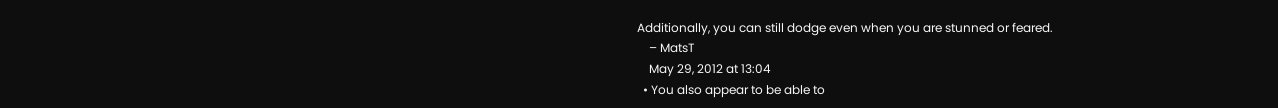Additionally, you can still dodge even when you are stunned or feared.
    – MatsT
    May 29, 2012 at 13:04
  • You also appear to be able to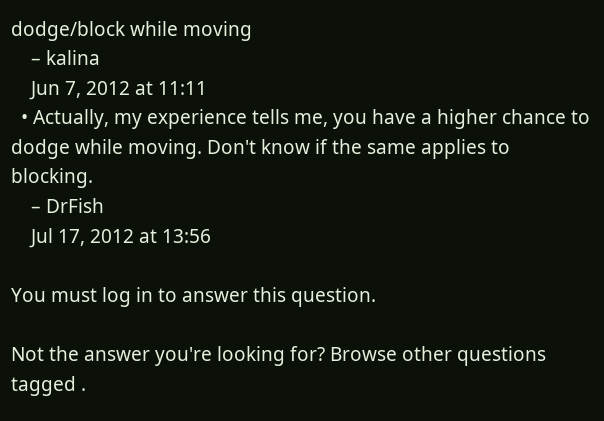dodge/block while moving
    – kalina
    Jun 7, 2012 at 11:11
  • Actually, my experience tells me, you have a higher chance to dodge while moving. Don't know if the same applies to blocking.
    – DrFish
    Jul 17, 2012 at 13:56

You must log in to answer this question.

Not the answer you're looking for? Browse other questions tagged .